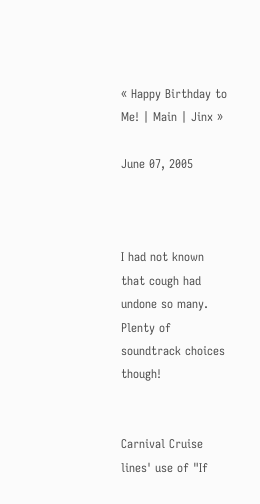« Happy Birthday to Me! | Main | Jinx »

June 07, 2005



I had not known that cough had undone so many. Plenty of soundtrack choices though!


Carnival Cruise lines' use of "If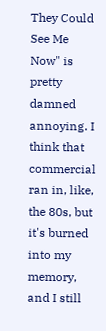They Could See Me Now" is pretty damned annoying. I think that commercial ran in, like, the 80s, but it's burned into my memory, and I still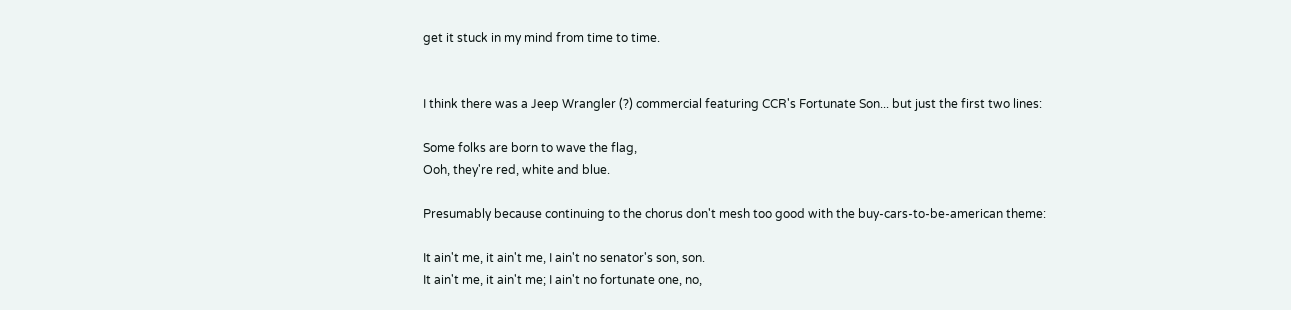get it stuck in my mind from time to time.


I think there was a Jeep Wrangler (?) commercial featuring CCR's Fortunate Son... but just the first two lines:

Some folks are born to wave the flag,
Ooh, they're red, white and blue.

Presumably because continuing to the chorus don't mesh too good with the buy-cars-to-be-american theme:

It ain't me, it ain't me, I ain't no senator's son, son.
It ain't me, it ain't me; I ain't no fortunate one, no,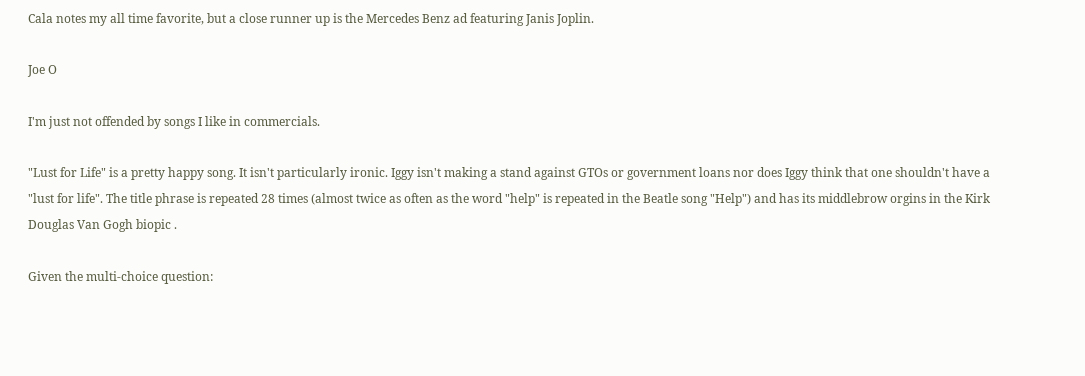Cala notes my all time favorite, but a close runner up is the Mercedes Benz ad featuring Janis Joplin.

Joe O

I'm just not offended by songs I like in commercials.

"Lust for Life" is a pretty happy song. It isn't particularly ironic. Iggy isn't making a stand against GTOs or government loans nor does Iggy think that one shouldn't have a "lust for life". The title phrase is repeated 28 times (almost twice as often as the word "help" is repeated in the Beatle song "Help") and has its middlebrow orgins in the Kirk Douglas Van Gogh biopic .

Given the multi-choice question: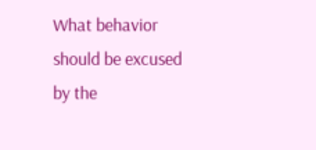What behavior should be excused by the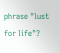phrase "lust for life"?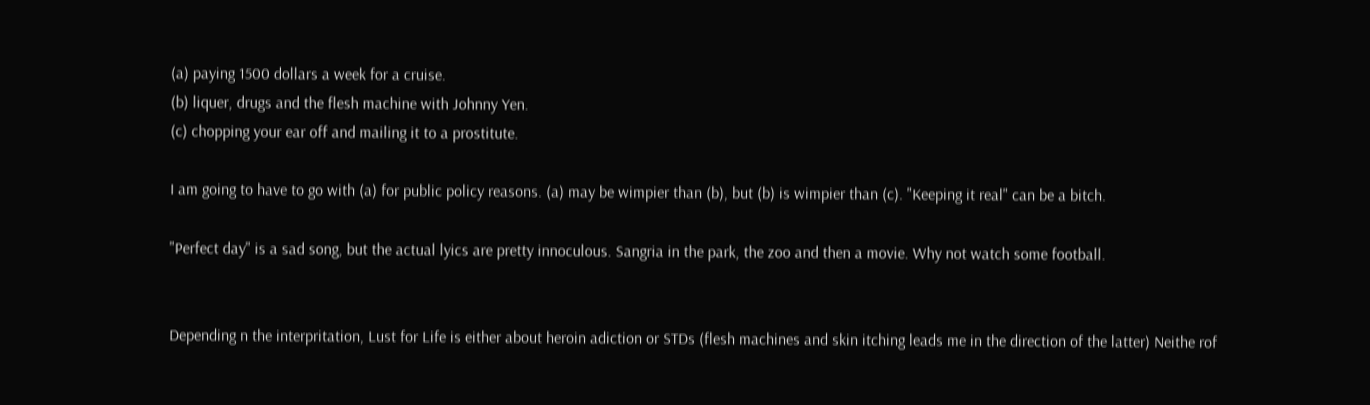(a) paying 1500 dollars a week for a cruise.
(b) liquer, drugs and the flesh machine with Johnny Yen.
(c) chopping your ear off and mailing it to a prostitute.

I am going to have to go with (a) for public policy reasons. (a) may be wimpier than (b), but (b) is wimpier than (c). "Keeping it real" can be a bitch.

"Perfect day" is a sad song, but the actual lyics are pretty innoculous. Sangria in the park, the zoo and then a movie. Why not watch some football.


Depending n the interpritation, Lust for Life is either about heroin adiction or STDs (flesh machines and skin itching leads me in the direction of the latter) Neithe rof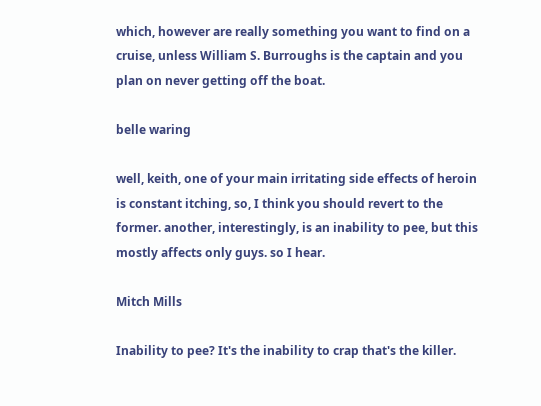which, however are really something you want to find on a cruise, unless William S. Burroughs is the captain and you plan on never getting off the boat.

belle waring

well, keith, one of your main irritating side effects of heroin is constant itching, so, I think you should revert to the former. another, interestingly, is an inability to pee, but this mostly affects only guys. so I hear.

Mitch Mills

Inability to pee? It's the inability to crap that's the killer.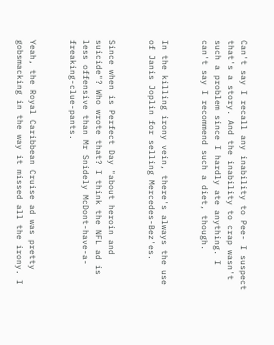Can't say I recall any inability to Pee- I suspect that's a story. And the inability to crap wasn't such a problem since I hardly ate anything. I can't say I recommend such a diet, though.


In the killing irony vein, there's always the use of Janis Joplin for selling Mercedes-Bez'es.


Since when is Perfect Day "about heroin and suicide"? Who wrote that? I think the NFL ad is less offensive than Mr Snidely McDont-have-a-freaking-clue-pants.


Yeah, the Royal Caribbean Cruise ad was pretty gobsmacking in the way it missed all the irony. I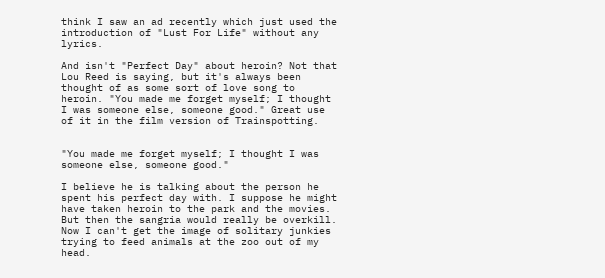think I saw an ad recently which just used the introduction of "Lust For Life" without any lyrics.

And isn't "Perfect Day" about heroin? Not that Lou Reed is saying, but it's always been thought of as some sort of love song to heroin. "You made me forget myself; I thought I was someone else, someone good." Great use of it in the film version of Trainspotting.


"You made me forget myself; I thought I was someone else, someone good."

I believe he is talking about the person he spent his perfect day with. I suppose he might have taken heroin to the park and the movies. But then the sangria would really be overkill. Now I can't get the image of solitary junkies trying to feed animals at the zoo out of my head.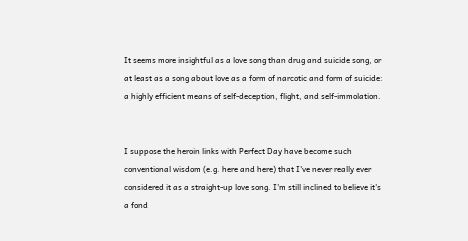It seems more insightful as a love song than drug and suicide song, or at least as a song about love as a form of narcotic and form of suicide: a highly efficient means of self-deception, flight, and self-immolation.


I suppose the heroin links with Perfect Day have become such conventional wisdom (e.g. here and here) that I've never really ever considered it as a straight-up love song. I'm still inclined to believe it's a fond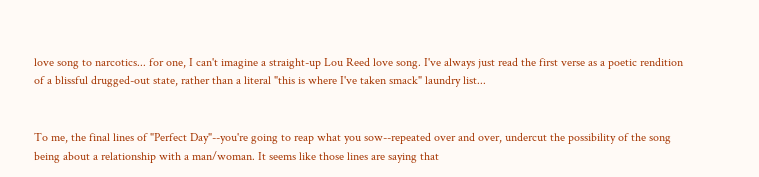love song to narcotics... for one, I can't imagine a straight-up Lou Reed love song. I've always just read the first verse as a poetic rendition of a blissful drugged-out state, rather than a literal "this is where I've taken smack" laundry list...


To me, the final lines of "Perfect Day"--you're going to reap what you sow--repeated over and over, undercut the possibility of the song being about a relationship with a man/woman. It seems like those lines are saying that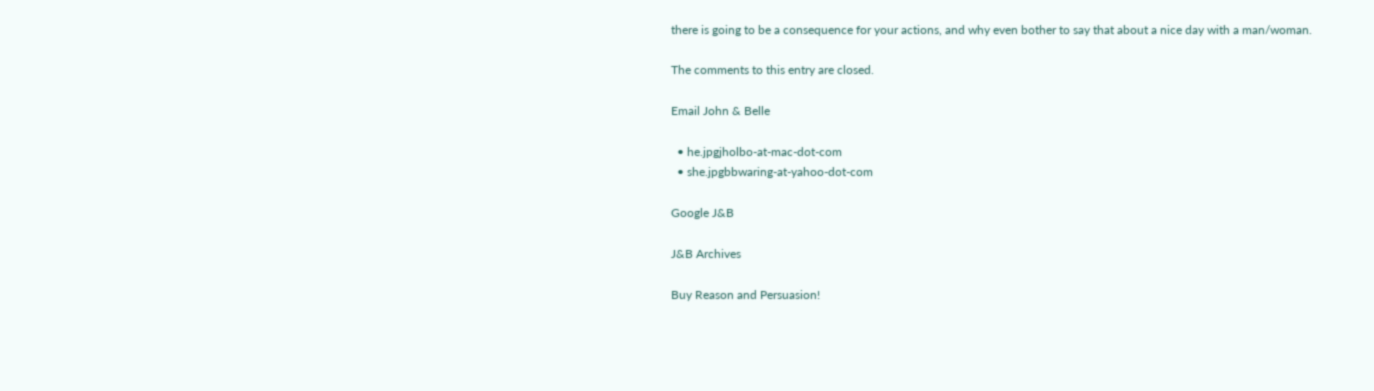there is going to be a consequence for your actions, and why even bother to say that about a nice day with a man/woman.

The comments to this entry are closed.

Email John & Belle

  • he.jpgjholbo-at-mac-dot-com
  • she.jpgbbwaring-at-yahoo-dot-com

Google J&B

J&B Archives

Buy Reason and Persuasion!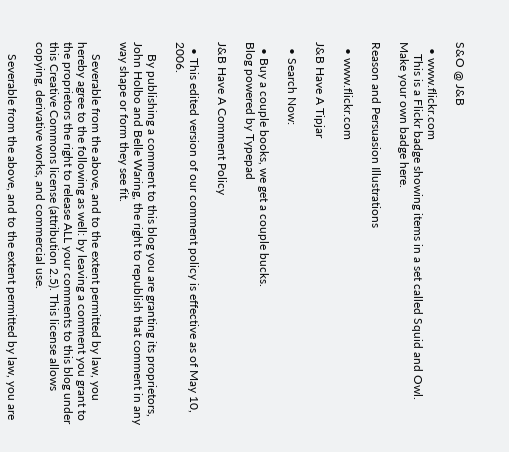S&O @ J&B

  • www.flickr.com
    This is a Flickr badge showing items in a set called Squid and Owl. Make your own badge here.

Reason and Persuasion Illustrations

  • www.flickr.com

J&B Have A Tipjar

  • Search Now:

  • Buy a couple books, we get a couple bucks.
Blog powered by Typepad

J&B Have A Comment Policy

  • This edited version of our comment policy is effective as of May 10, 2006.

    By publishing a comment to this blog you are granting its proprietors, John Holbo and Belle Waring, the right to republish that comment in any way shape or form they see fit.

    Severable from the above, and to the extent permitted by law, you hereby agree to the following as well: by leaving a comment you grant to the proprietors the right to release ALL your comments to this blog under this Creative Commons license (attribution 2.5). This license allows copying, derivative works, and commercial use.

    Severable from the above, and to the extent permitted by law, you are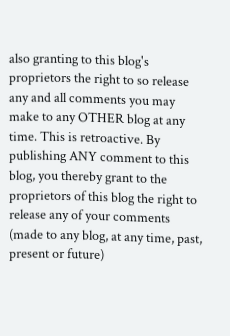also granting to this blog's proprietors the right to so release any and all comments you may make to any OTHER blog at any time. This is retroactive. By publishing ANY comment to this blog, you thereby grant to the proprietors of this blog the right to release any of your comments (made to any blog, at any time, past, present or future)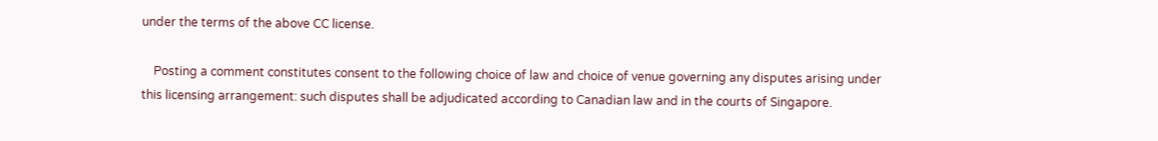under the terms of the above CC license.

    Posting a comment constitutes consent to the following choice of law and choice of venue governing any disputes arising under this licensing arrangement: such disputes shall be adjudicated according to Canadian law and in the courts of Singapore.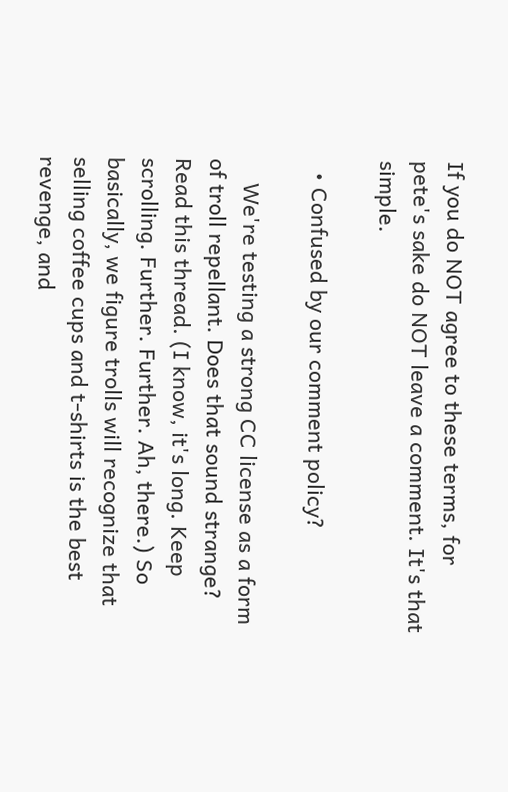If you do NOT agree to these terms, for pete's sake do NOT leave a comment. It's that simple.

  • Confused by our comment policy?

    We're testing a strong CC license as a form of troll repellant. Does that sound strange? Read this thread. (I know, it's long. Keep scrolling. Further. Further. Ah, there.) So basically, we figure trolls will recognize that selling coffee cups and t-shirts is the best revenge, and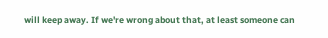will keep away. If we're wrong about that, at least someone can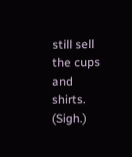still sell the cups and shirts. (Sigh.)